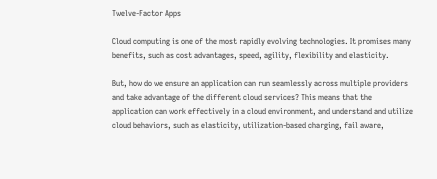Twelve-Factor Apps

Cloud computing is one of the most rapidly evolving technologies. It promises many benefits, such as cost advantages, speed, agility, flexibility and elasticity.

But, how do we ensure an application can run seamlessly across multiple providers and take advantage of the different cloud services? This means that the application can work effectively in a cloud environment, and understand and utilize cloud behaviors, such as elasticity, utilization-based charging, fail aware,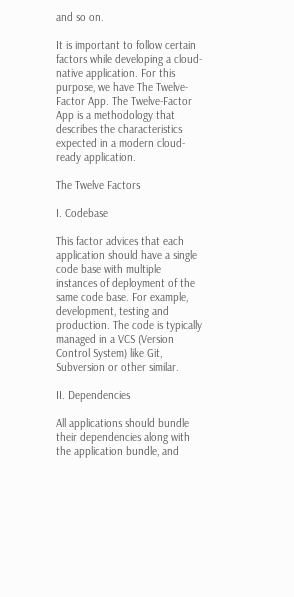and so on.

It is important to follow certain factors while developing a cloud-native application. For this purpose, we have The Twelve-Factor App. The Twelve-Factor App is a methodology that describes the characteristics expected in a modern cloud-ready application.

The Twelve Factors

I. Codebase

This factor advices that each application should have a single code base with multiple instances of deployment of the same code base. For example, development, testing and production. The code is typically managed in a VCS (Version Control System) like Git, Subversion or other similar.

II. Dependencies

All applications should bundle their dependencies along with the application bundle, and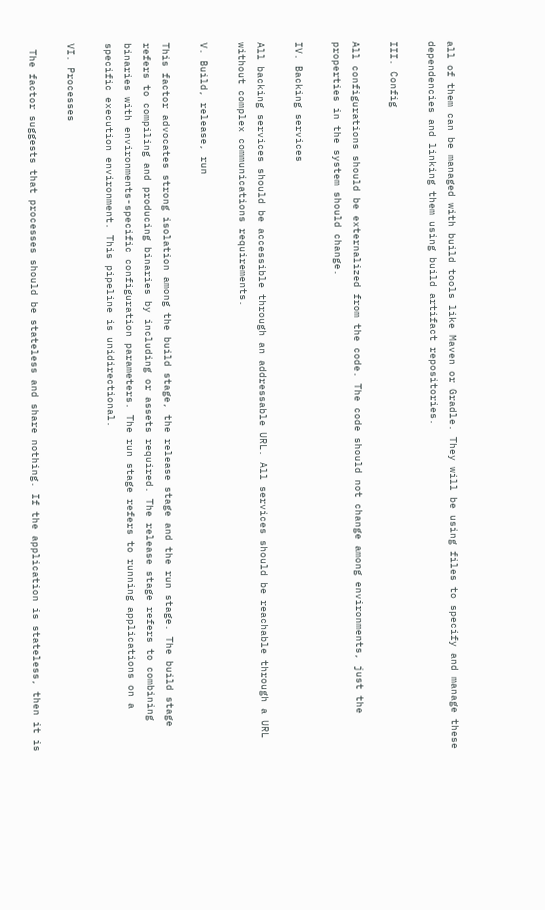all of them can be managed with build tools like Maven or Gradle. They will be using files to specify and manage these dependencies and linking them using build artifact repositories.

III. Config

All configurations should be externalized from the code. The code should not change among environments, just the properties in the system should change.

IV. Backing services

All backing services should be accessible through an addressable URL. All services should be reachable through a URL without complex communications requirements.

V. Build, release, run

This factor advocates strong isolation among the build stage, the release stage and the run stage. The build stage refers to compiling and producing binaries by including or assets required. The release stage refers to combining binaries with environments-specific configuration parameters. The run stage refers to running applications on a specific execution environment. This pipeline is unidirectional.

VI. Processes

 The factor suggests that processes should be stateless and share nothing. If the application is stateless, then it is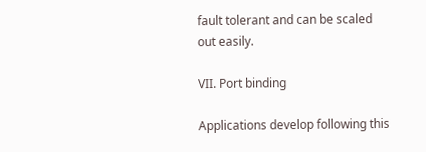fault tolerant and can be scaled out easily.

VII. Port binding

Applications develop following this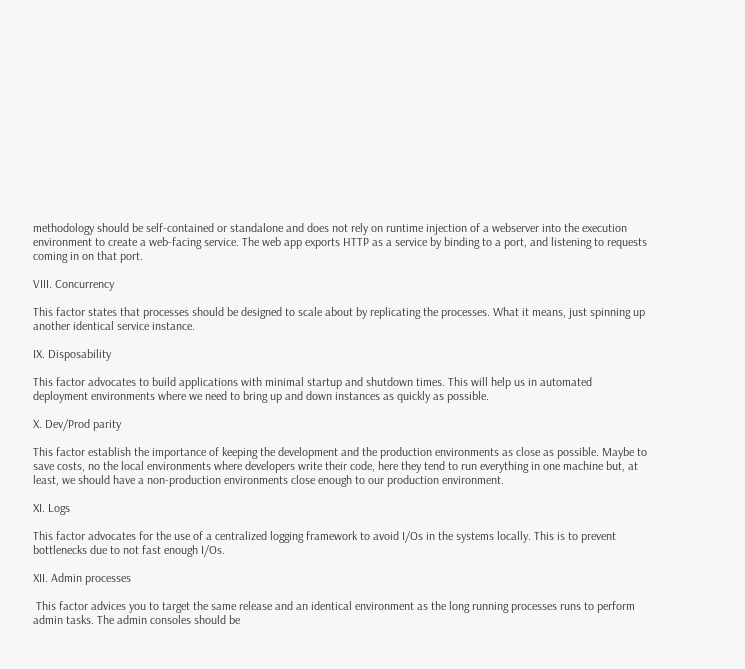methodology should be self-contained or standalone and does not rely on runtime injection of a webserver into the execution environment to create a web-facing service. The web app exports HTTP as a service by binding to a port, and listening to requests coming in on that port.

VIII. Concurrency

This factor states that processes should be designed to scale about by replicating the processes. What it means, just spinning up another identical service instance.

IX. Disposability

This factor advocates to build applications with minimal startup and shutdown times. This will help us in automated deployment environments where we need to bring up and down instances as quickly as possible.

X. Dev/Prod parity

This factor establish the importance of keeping the development and the production environments as close as possible. Maybe to save costs, no the local environments where developers write their code, here they tend to run everything in one machine but, at least, we should have a non-production environments close enough to our production environment.

XI. Logs

This factor advocates for the use of a centralized logging framework to avoid I/Os in the systems locally. This is to prevent bottlenecks due to not fast enough I/Os.

XII. Admin processes

 This factor advices you to target the same release and an identical environment as the long running processes runs to perform admin tasks. The admin consoles should be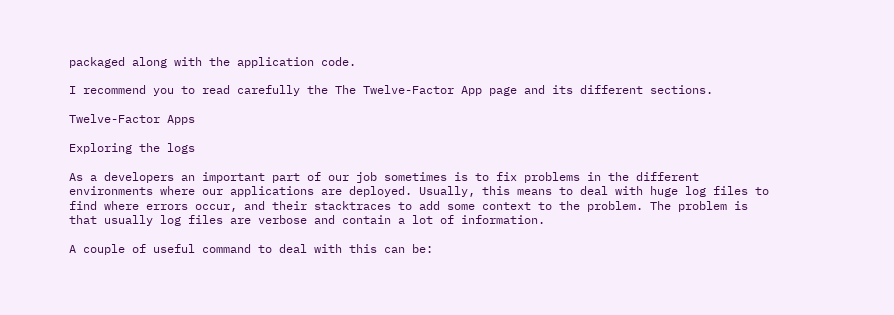packaged along with the application code.

I recommend you to read carefully the The Twelve-Factor App page and its different sections.

Twelve-Factor Apps

Exploring the logs

As a developers an important part of our job sometimes is to fix problems in the different environments where our applications are deployed. Usually, this means to deal with huge log files to find where errors occur, and their stacktraces to add some context to the problem. The problem is that usually log files are verbose and contain a lot of information.

A couple of useful command to deal with this can be: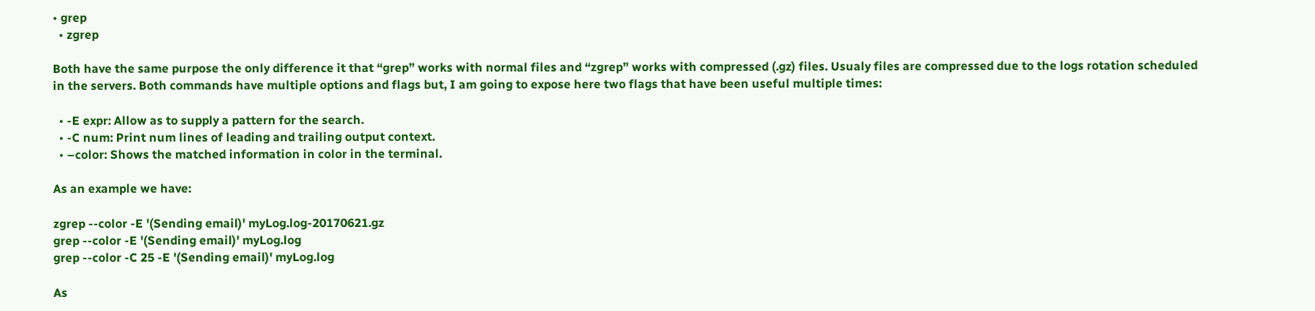• grep
  • zgrep

Both have the same purpose the only difference it that “grep” works with normal files and “zgrep” works with compressed (.gz) files. Usualy files are compressed due to the logs rotation scheduled in the servers. Both commands have multiple options and flags but, I am going to expose here two flags that have been useful multiple times:

  • -E expr: Allow as to supply a pattern for the search.
  • -C num: Print num lines of leading and trailing output context.
  • –color: Shows the matched information in color in the terminal.

As an example we have:

zgrep --color -E '(Sending email)' myLog.log-20170621.gz
grep --color -E '(Sending email)' myLog.log
grep --color -C 25 -E '(Sending email)' myLog.log

As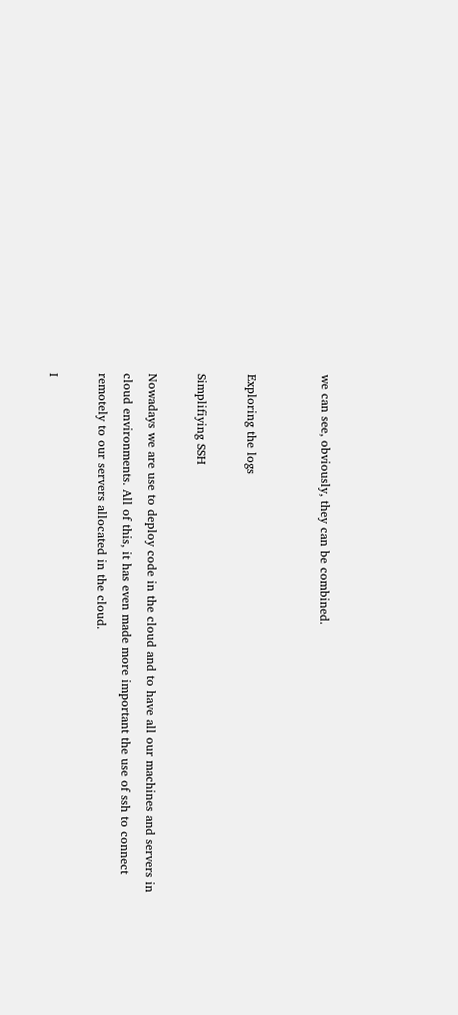we can see, obviously, they can be combined.


Exploring the logs

Simplifiying SSH

Nowadays we are use to deploy code in the cloud and to have all our machines and servers in cloud environments. All of this, it has even made more important the use of ssh to connect remotely to our servers allocated in the cloud.

I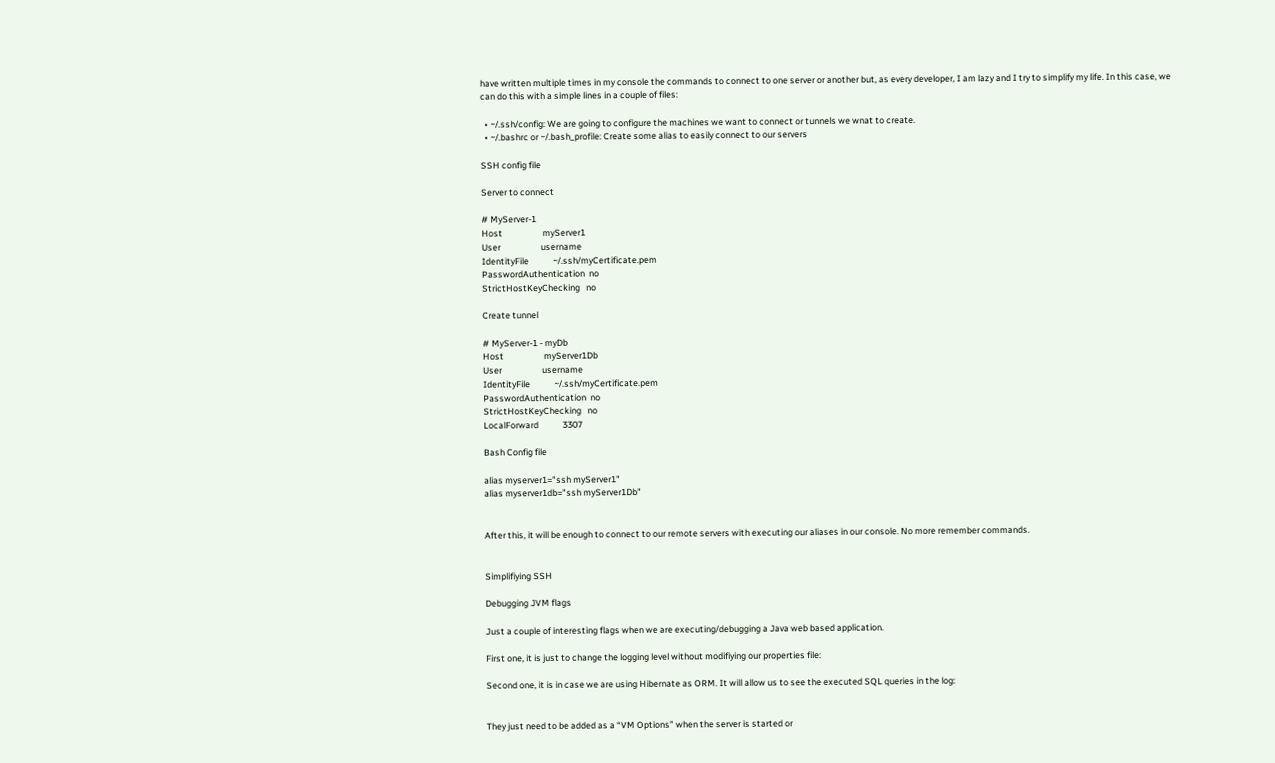have written multiple times in my console the commands to connect to one server or another but, as every developer, I am lazy and I try to simplify my life. In this case, we can do this with a simple lines in a couple of files:

  • ~/.ssh/config: We are going to configure the machines we want to connect or tunnels we wnat to create.
  • ~/.bashrc or ~/.bash_profile: Create some alias to easily connect to our servers

SSH config file

Server to connect

# MyServer-1
Host                    myServer1
User                    username
IdentityFile            ~/.ssh/myCertificate.pem
PasswordAuthentication  no
StrictHostKeyChecking   no

Create tunnel

# MyServer-1 - myDb
Host                    myServer1Db
User                    username
IdentityFile            ~/.ssh/myCertificate.pem
PasswordAuthentication  no
StrictHostKeyChecking   no
LocalForward            3307

Bash Config file

alias myserver1="ssh myServer1"
alias myserver1db="ssh myServer1Db"


After this, it will be enough to connect to our remote servers with executing our aliases in our console. No more remember commands.


Simplifiying SSH

Debugging JVM flags

Just a couple of interesting flags when we are executing/debugging a Java web based application.

First one, it is just to change the logging level without modifiying our properties file:

Second one, it is in case we are using Hibernate as ORM. It will allow us to see the executed SQL queries in the log:


They just need to be added as a “VM Options” when the server is started or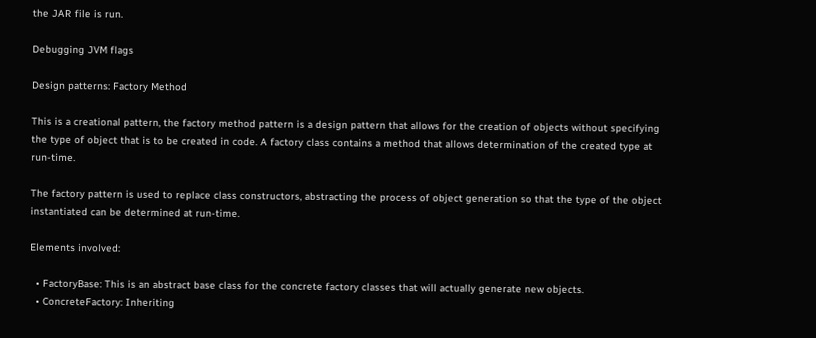the JAR file is run.

Debugging JVM flags

Design patterns: Factory Method

This is a creational pattern, the factory method pattern is a design pattern that allows for the creation of objects without specifying the type of object that is to be created in code. A factory class contains a method that allows determination of the created type at run-time.

The factory pattern is used to replace class constructors, abstracting the process of object generation so that the type of the object instantiated can be determined at run-time.

Elements involved:

  • FactoryBase: This is an abstract base class for the concrete factory classes that will actually generate new objects.
  • ConcreteFactory: Inheriting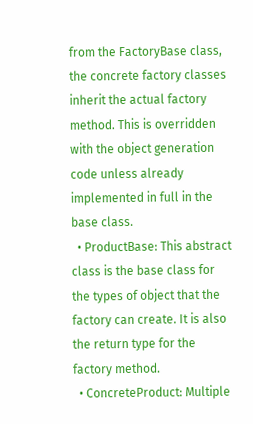from the FactoryBase class, the concrete factory classes inherit the actual factory method. This is overridden with the object generation code unless already implemented in full in the base class.
  • ProductBase: This abstract class is the base class for the types of object that the factory can create. It is also the return type for the factory method.
  • ConcreteProduct: Multiple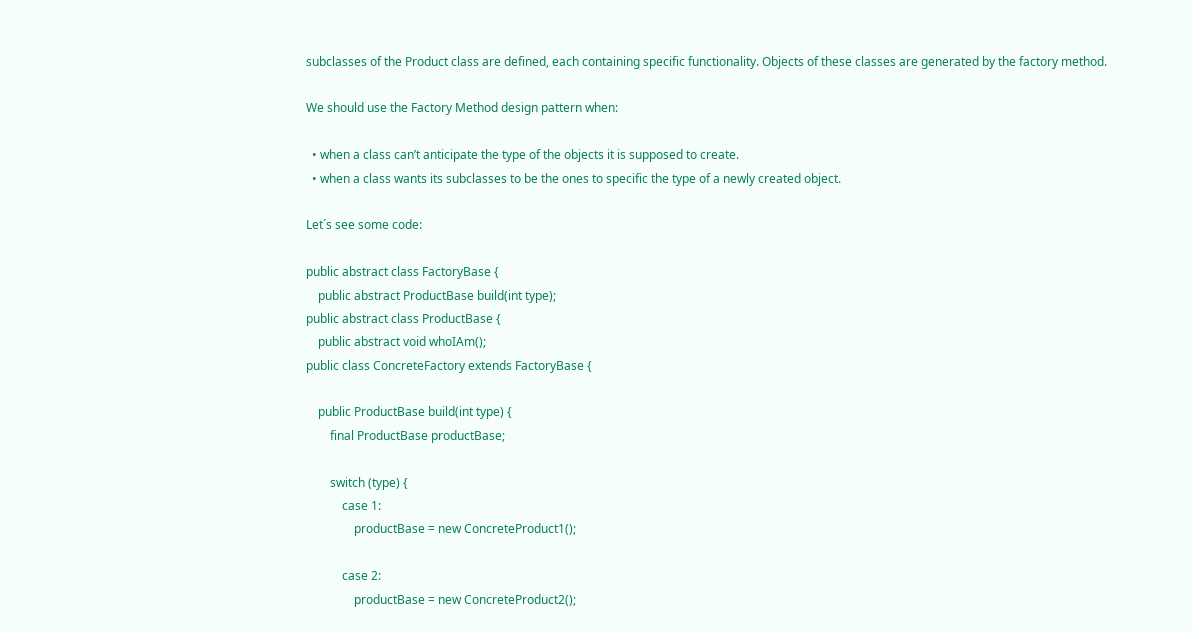subclasses of the Product class are defined, each containing specific functionality. Objects of these classes are generated by the factory method.

We should use the Factory Method design pattern when:

  • when a class can’t anticipate the type of the objects it is supposed to create.
  • when a class wants its subclasses to be the ones to specific the type of a newly created object.

Let´s see some code:

public abstract class FactoryBase {
    public abstract ProductBase build(int type);
public abstract class ProductBase {
    public abstract void whoIAm();
public class ConcreteFactory extends FactoryBase {

    public ProductBase build(int type) {
        final ProductBase productBase;

        switch (type) {
            case 1:
                productBase = new ConcreteProduct1();

            case 2:
                productBase = new ConcreteProduct2();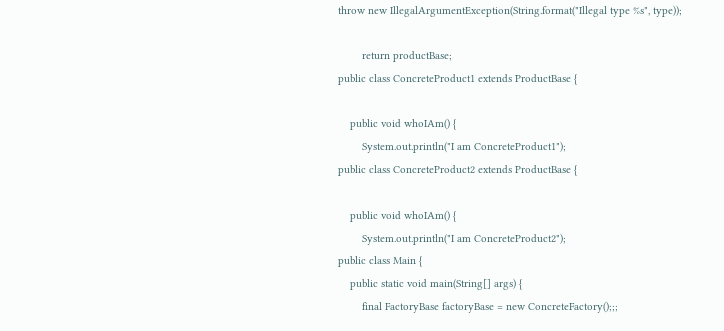throw new IllegalArgumentException(String.format("Illegal type %s", type));

        return productBase;
public class ConcreteProduct1 extends ProductBase {

    public void whoIAm() {
        System.out.println("I am ConcreteProduct1");
public class ConcreteProduct2 extends ProductBase {

    public void whoIAm() {
        System.out.println("I am ConcreteProduct2");
public class Main {
    public static void main(String[] args) {
        final FactoryBase factoryBase = new ConcreteFactory();;;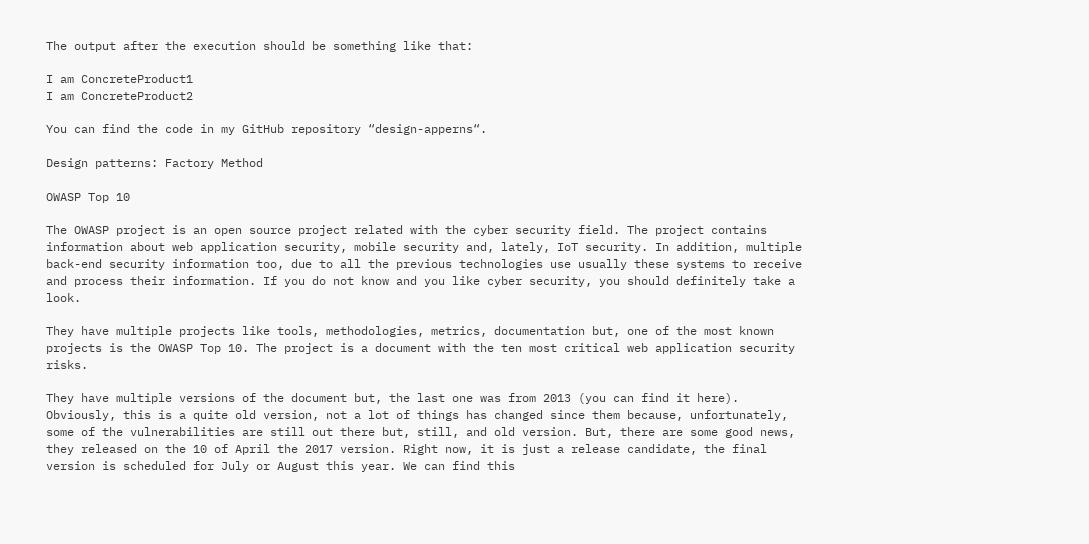The output after the execution should be something like that:

I am ConcreteProduct1
I am ConcreteProduct2

You can find the code in my GitHub repository “design-apperns“.

Design patterns: Factory Method

OWASP Top 10

The OWASP project is an open source project related with the cyber security field. The project contains information about web application security, mobile security and, lately, IoT security. In addition, multiple back-end security information too, due to all the previous technologies use usually these systems to receive and process their information. If you do not know and you like cyber security, you should definitely take a look.

They have multiple projects like tools, methodologies, metrics, documentation but, one of the most known projects is the OWASP Top 10. The project is a document with the ten most critical web application security risks.

They have multiple versions of the document but, the last one was from 2013 (you can find it here). Obviously, this is a quite old version, not a lot of things has changed since them because, unfortunately, some of the vulnerabilities are still out there but, still, and old version. But, there are some good news, they released on the 10 of April the 2017 version. Right now, it is just a release candidate, the final version is scheduled for July or August this year. We can find this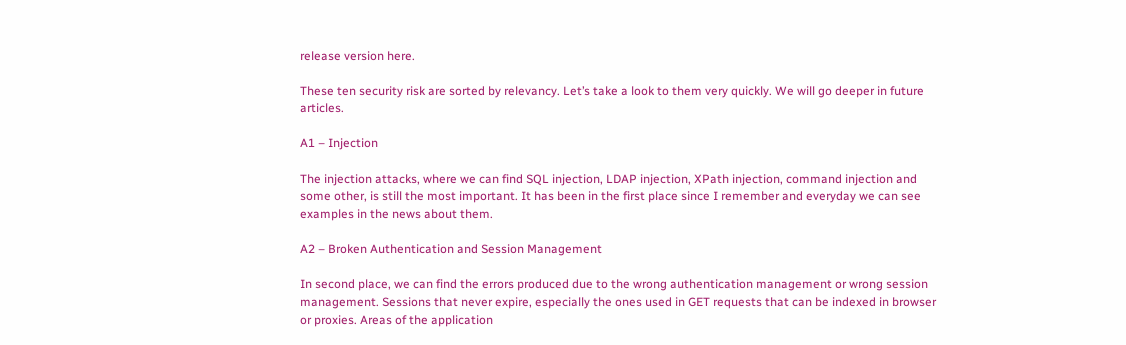release version here.

These ten security risk are sorted by relevancy. Let’s take a look to them very quickly. We will go deeper in future articles.

A1 – Injection

The injection attacks, where we can find SQL injection, LDAP injection, XPath injection, command injection and some other, is still the most important. It has been in the first place since I remember and everyday we can see examples in the news about them.

A2 – Broken Authentication and Session Management

In second place, we can find the errors produced due to the wrong authentication management or wrong session management. Sessions that never expire, especially the ones used in GET requests that can be indexed in browser or proxies. Areas of the application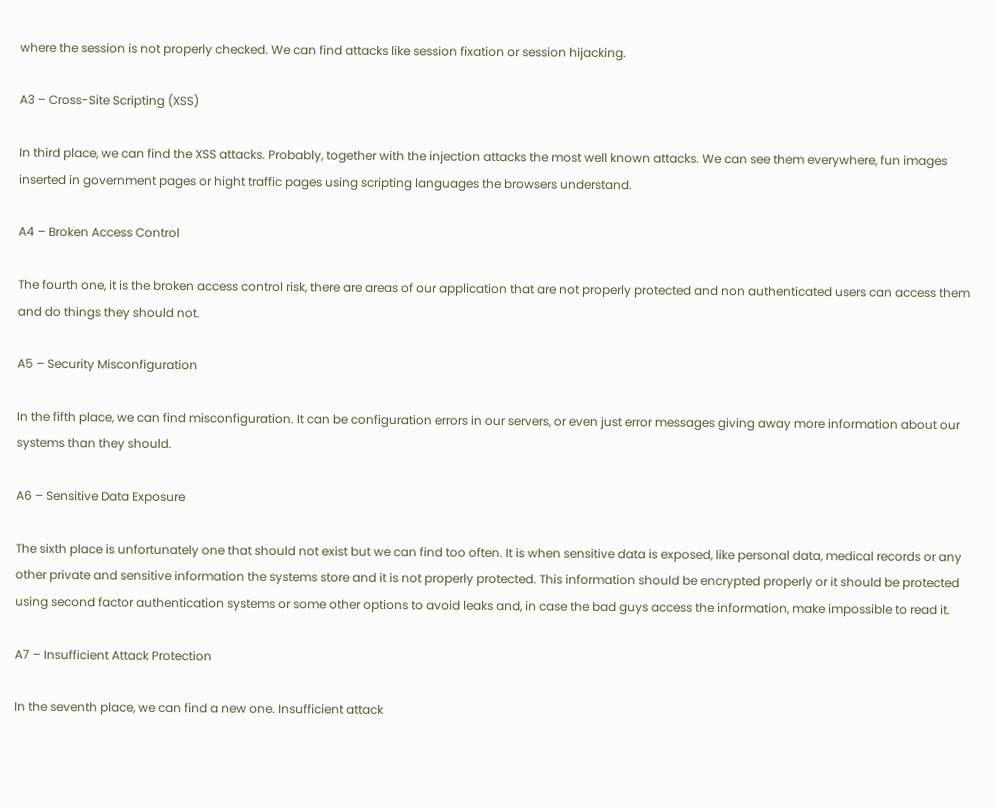where the session is not properly checked. We can find attacks like session fixation or session hijacking.

A3 – Cross-Site Scripting (XSS)

In third place, we can find the XSS attacks. Probably, together with the injection attacks the most well known attacks. We can see them everywhere, fun images inserted in government pages or hight traffic pages using scripting languages the browsers understand.

A4 – Broken Access Control

The fourth one, it is the broken access control risk, there are areas of our application that are not properly protected and non authenticated users can access them and do things they should not.

A5 – Security Misconfiguration

In the fifth place, we can find misconfiguration. It can be configuration errors in our servers, or even just error messages giving away more information about our systems than they should.

A6 – Sensitive Data Exposure

The sixth place is unfortunately one that should not exist but we can find too often. It is when sensitive data is exposed, like personal data, medical records or any other private and sensitive information the systems store and it is not properly protected. This information should be encrypted properly or it should be protected using second factor authentication systems or some other options to avoid leaks and, in case the bad guys access the information, make impossible to read it.

A7 – Insufficient Attack Protection

In the seventh place, we can find a new one. Insufficient attack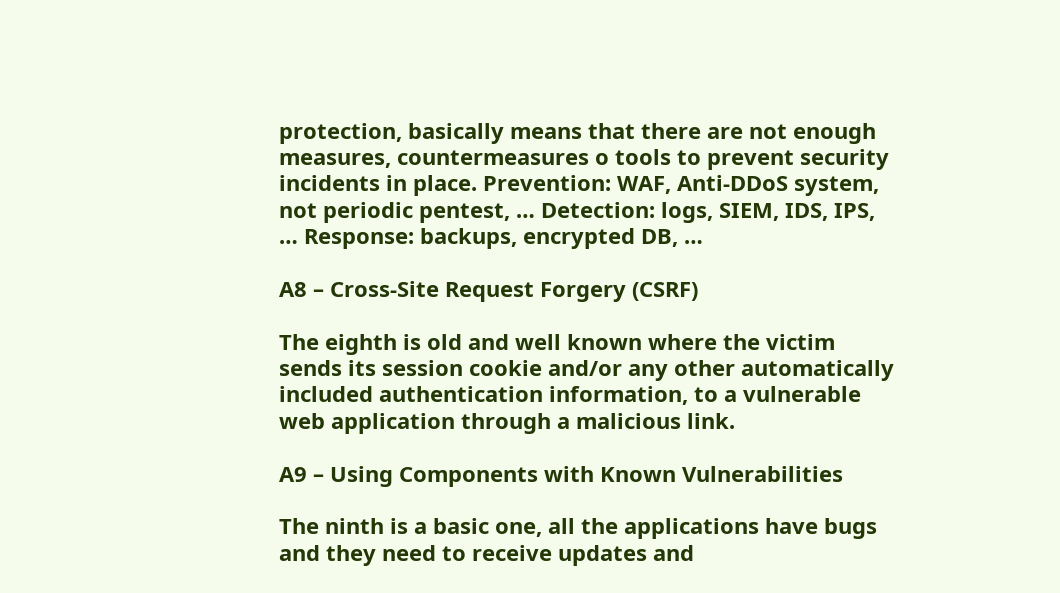protection, basically means that there are not enough measures, countermeasures o tools to prevent security incidents in place. Prevention: WAF, Anti-DDoS system, not periodic pentest, … Detection: logs, SIEM, IDS, IPS, … Response: backups, encrypted DB, …

A8 – Cross-Site Request Forgery (CSRF)

The eighth is old and well known where the victim sends its session cookie and/or any other automatically included authentication information, to a vulnerable web application through a malicious link.

A9 – Using Components with Known Vulnerabilities

The ninth is a basic one, all the applications have bugs and they need to receive updates and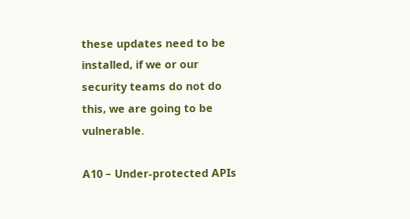these updates need to be installed, if we or our security teams do not do this, we are going to be vulnerable.

A10 – Under-protected APIs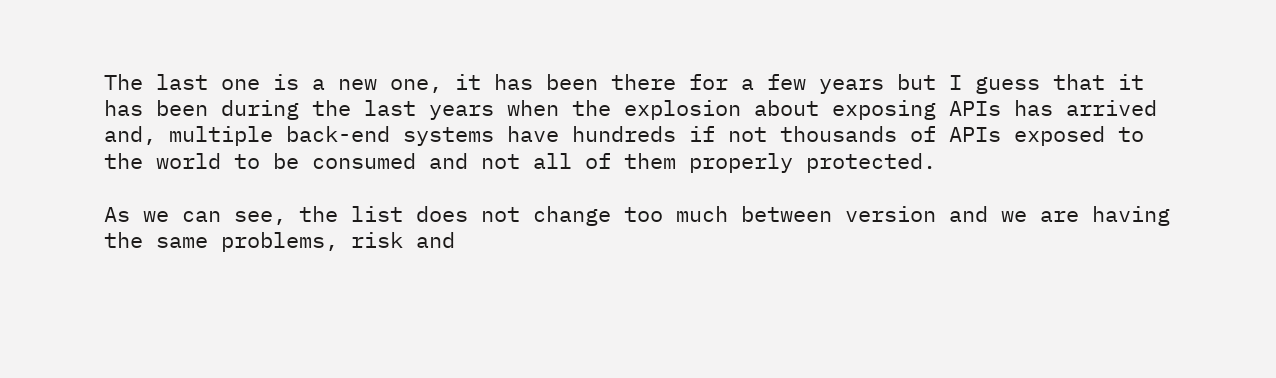The last one is a new one, it has been there for a few years but I guess that it has been during the last years when the explosion about exposing APIs has arrived and, multiple back-end systems have hundreds if not thousands of APIs exposed to the world to be consumed and not all of them properly protected.

As we can see, the list does not change too much between version and we are having the same problems, risk and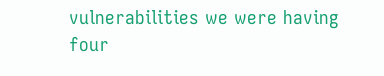vulnerabilities we were having four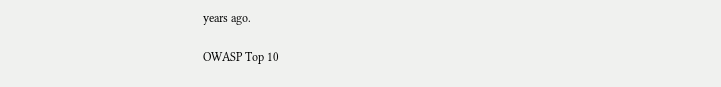years ago.

OWASP Top 10